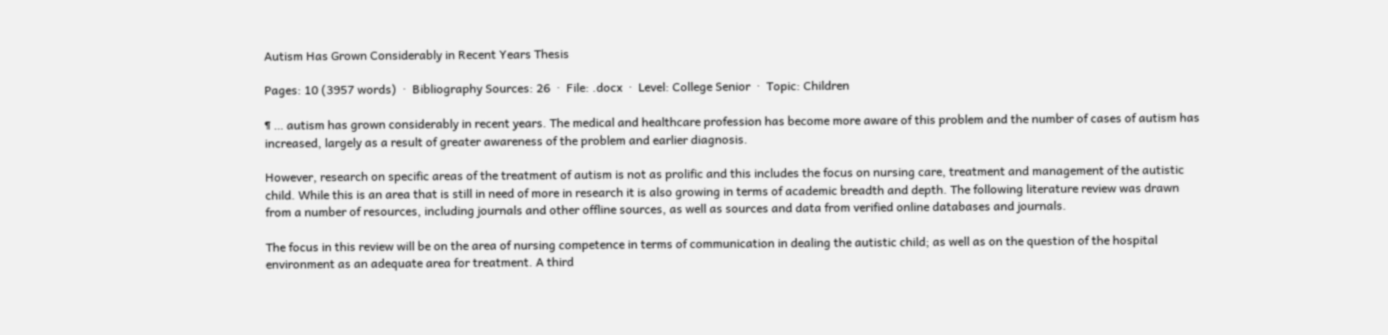Autism Has Grown Considerably in Recent Years Thesis

Pages: 10 (3957 words)  ·  Bibliography Sources: 26  ·  File: .docx  ·  Level: College Senior  ·  Topic: Children

¶ … autism has grown considerably in recent years. The medical and healthcare profession has become more aware of this problem and the number of cases of autism has increased, largely as a result of greater awareness of the problem and earlier diagnosis.

However, research on specific areas of the treatment of autism is not as prolific and this includes the focus on nursing care, treatment and management of the autistic child. While this is an area that is still in need of more in research it is also growing in terms of academic breadth and depth. The following literature review was drawn from a number of resources, including journals and other offline sources, as well as sources and data from verified online databases and journals.

The focus in this review will be on the area of nursing competence in terms of communication in dealing the autistic child; as well as on the question of the hospital environment as an adequate area for treatment. A third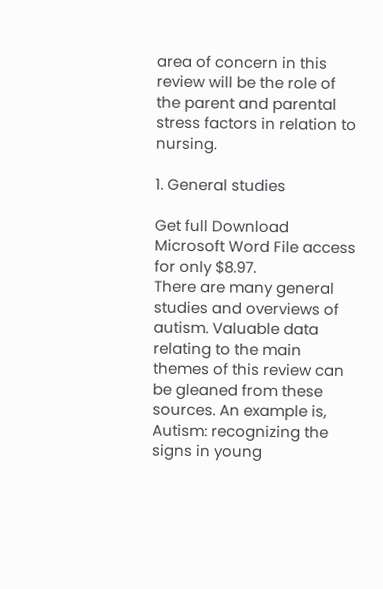area of concern in this review will be the role of the parent and parental stress factors in relation to nursing.

1. General studies

Get full Download Microsoft Word File access
for only $8.97.
There are many general studies and overviews of autism. Valuable data relating to the main themes of this review can be gleaned from these sources. An example is, Autism: recognizing the signs in young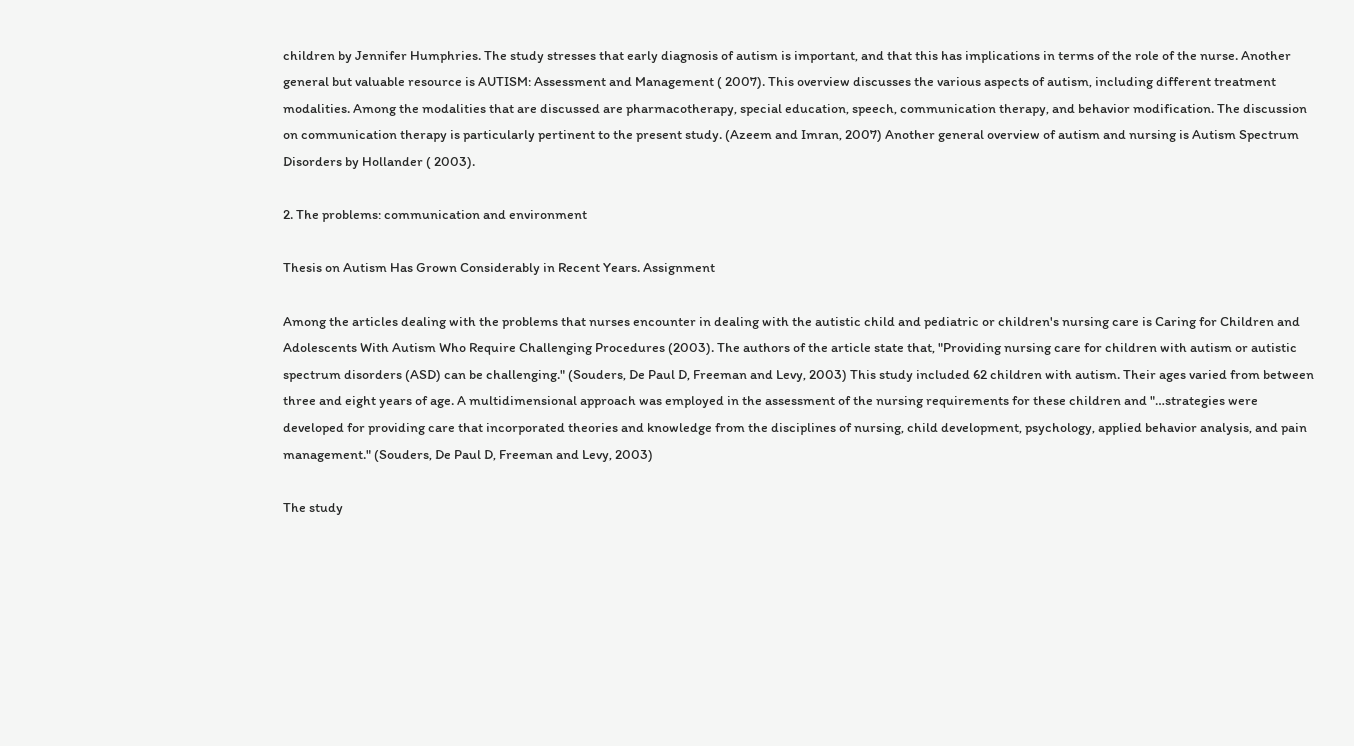children by Jennifer Humphries. The study stresses that early diagnosis of autism is important, and that this has implications in terms of the role of the nurse. Another general but valuable resource is AUTISM: Assessment and Management ( 2007). This overview discusses the various aspects of autism, including different treatment modalities. Among the modalities that are discussed are pharmacotherapy, special education, speech, communication therapy, and behavior modification. The discussion on communication therapy is particularly pertinent to the present study. (Azeem and Imran, 2007) Another general overview of autism and nursing is Autism Spectrum Disorders by Hollander ( 2003).

2. The problems: communication and environment

Thesis on Autism Has Grown Considerably in Recent Years. Assignment

Among the articles dealing with the problems that nurses encounter in dealing with the autistic child and pediatric or children's nursing care is Caring for Children and Adolescents With Autism Who Require Challenging Procedures (2003). The authors of the article state that, "Providing nursing care for children with autism or autistic spectrum disorders (ASD) can be challenging." (Souders, De Paul D, Freeman and Levy, 2003) This study included 62 children with autism. Their ages varied from between three and eight years of age. A multidimensional approach was employed in the assessment of the nursing requirements for these children and "…strategies were developed for providing care that incorporated theories and knowledge from the disciplines of nursing, child development, psychology, applied behavior analysis, and pain management." (Souders, De Paul D, Freeman and Levy, 2003)

The study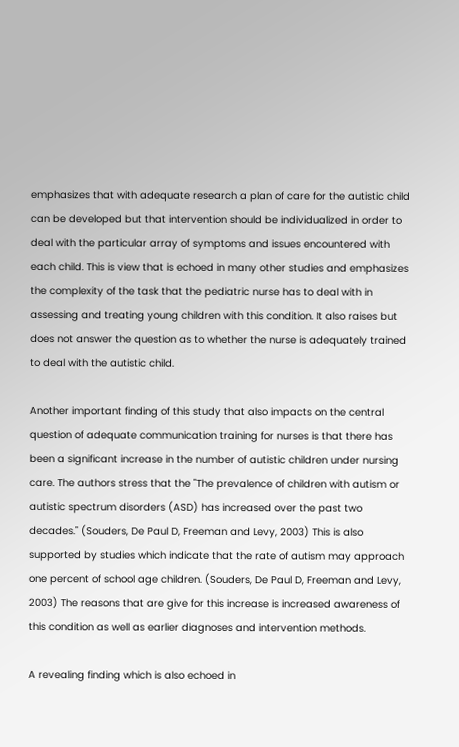emphasizes that with adequate research a plan of care for the autistic child can be developed but that intervention should be individualized in order to deal with the particular array of symptoms and issues encountered with each child. This is view that is echoed in many other studies and emphasizes the complexity of the task that the pediatric nurse has to deal with in assessing and treating young children with this condition. It also raises but does not answer the question as to whether the nurse is adequately trained to deal with the autistic child.

Another important finding of this study that also impacts on the central question of adequate communication training for nurses is that there has been a significant increase in the number of autistic children under nursing care. The authors stress that the "The prevalence of children with autism or autistic spectrum disorders (ASD) has increased over the past two decades." (Souders, De Paul D, Freeman and Levy, 2003) This is also supported by studies which indicate that the rate of autism may approach one percent of school age children. (Souders, De Paul D, Freeman and Levy, 2003) The reasons that are give for this increase is increased awareness of this condition as well as earlier diagnoses and intervention methods.

A revealing finding which is also echoed in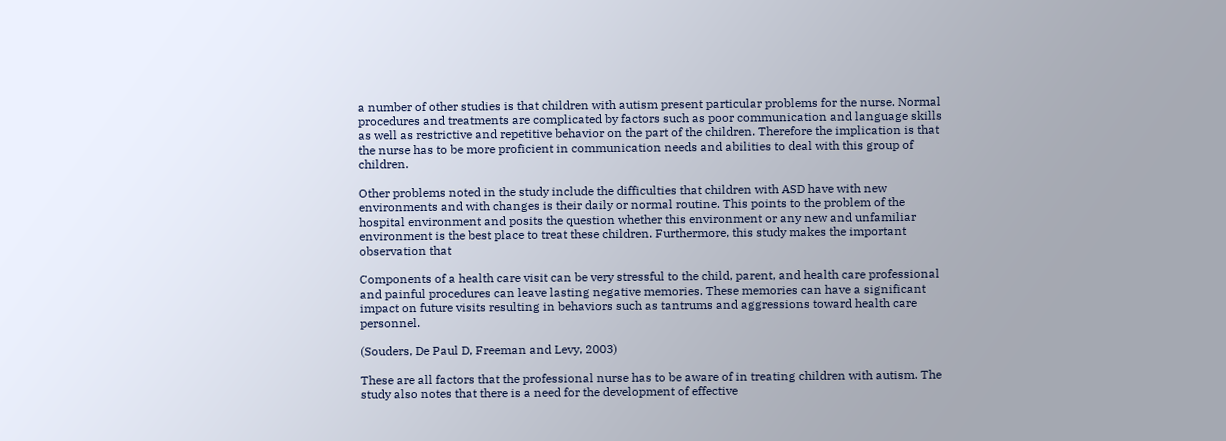a number of other studies is that children with autism present particular problems for the nurse. Normal procedures and treatments are complicated by factors such as poor communication and language skills as well as restrictive and repetitive behavior on the part of the children. Therefore the implication is that the nurse has to be more proficient in communication needs and abilities to deal with this group of children.

Other problems noted in the study include the difficulties that children with ASD have with new environments and with changes is their daily or normal routine. This points to the problem of the hospital environment and posits the question whether this environment or any new and unfamiliar environment is the best place to treat these children. Furthermore, this study makes the important observation that

Components of a health care visit can be very stressful to the child, parent, and health care professional and painful procedures can leave lasting negative memories. These memories can have a significant impact on future visits resulting in behaviors such as tantrums and aggressions toward health care personnel.

(Souders, De Paul D, Freeman and Levy, 2003)

These are all factors that the professional nurse has to be aware of in treating children with autism. The study also notes that there is a need for the development of effective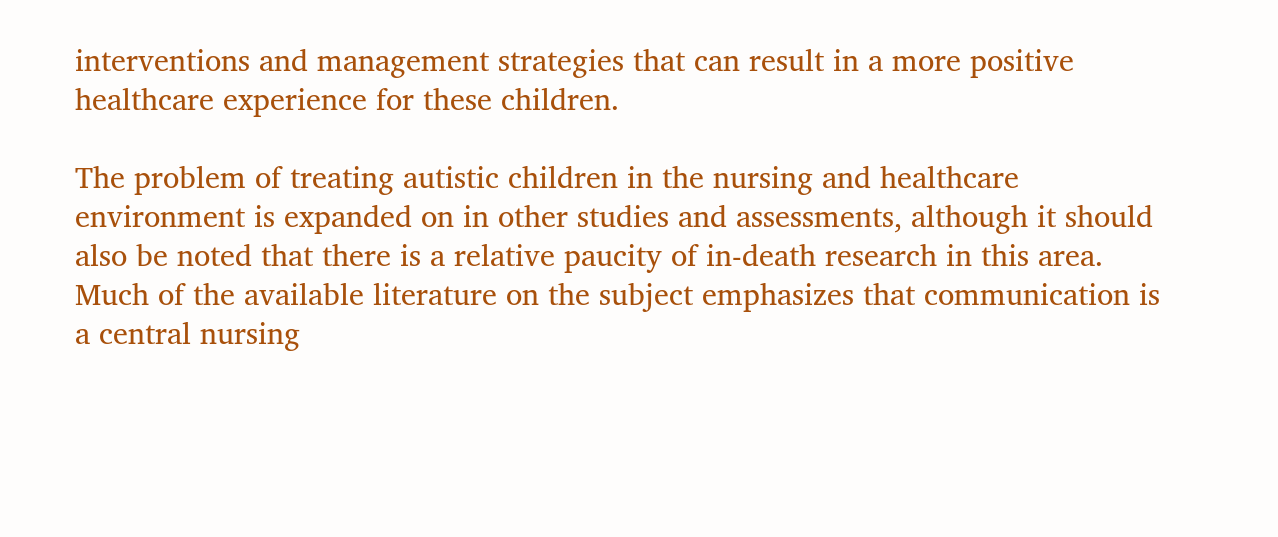interventions and management strategies that can result in a more positive healthcare experience for these children.

The problem of treating autistic children in the nursing and healthcare environment is expanded on in other studies and assessments, although it should also be noted that there is a relative paucity of in-death research in this area. Much of the available literature on the subject emphasizes that communication is a central nursing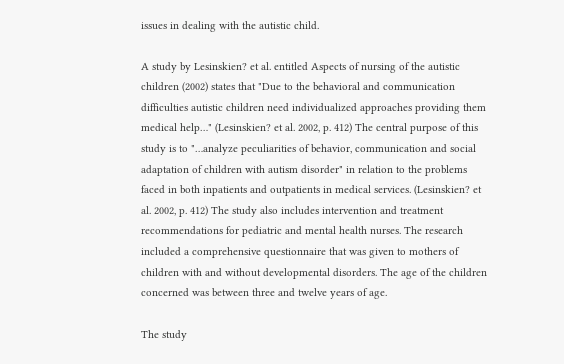issues in dealing with the autistic child.

A study by Lesinskien? et al. entitled Aspects of nursing of the autistic children (2002) states that "Due to the behavioral and communication difficulties autistic children need individualized approaches providing them medical help…" (Lesinskien? et al. 2002, p. 412) The central purpose of this study is to "…analyze peculiarities of behavior, communication and social adaptation of children with autism disorder" in relation to the problems faced in both inpatients and outpatients in medical services. (Lesinskien? et al. 2002, p. 412) The study also includes intervention and treatment recommendations for pediatric and mental health nurses. The research included a comprehensive questionnaire that was given to mothers of children with and without developmental disorders. The age of the children concerned was between three and twelve years of age.

The study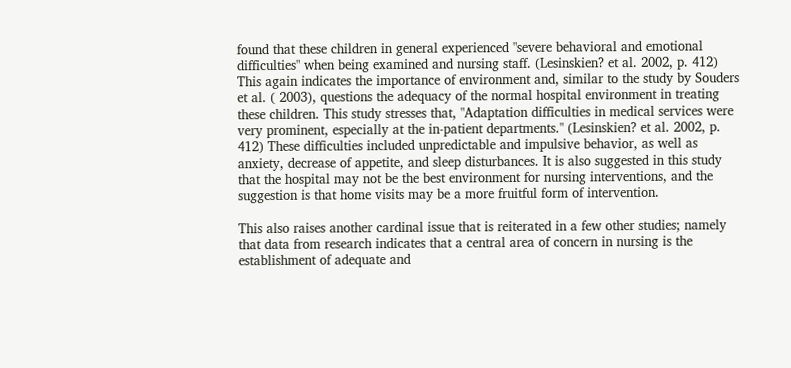found that these children in general experienced "severe behavioral and emotional difficulties" when being examined and nursing staff. (Lesinskien? et al. 2002, p. 412) This again indicates the importance of environment and, similar to the study by Souders et al. ( 2003), questions the adequacy of the normal hospital environment in treating these children. This study stresses that, "Adaptation difficulties in medical services were very prominent, especially at the in-patient departments." (Lesinskien? et al. 2002, p. 412) These difficulties included unpredictable and impulsive behavior, as well as anxiety, decrease of appetite, and sleep disturbances. It is also suggested in this study that the hospital may not be the best environment for nursing interventions, and the suggestion is that home visits may be a more fruitful form of intervention.

This also raises another cardinal issue that is reiterated in a few other studies; namely that data from research indicates that a central area of concern in nursing is the establishment of adequate and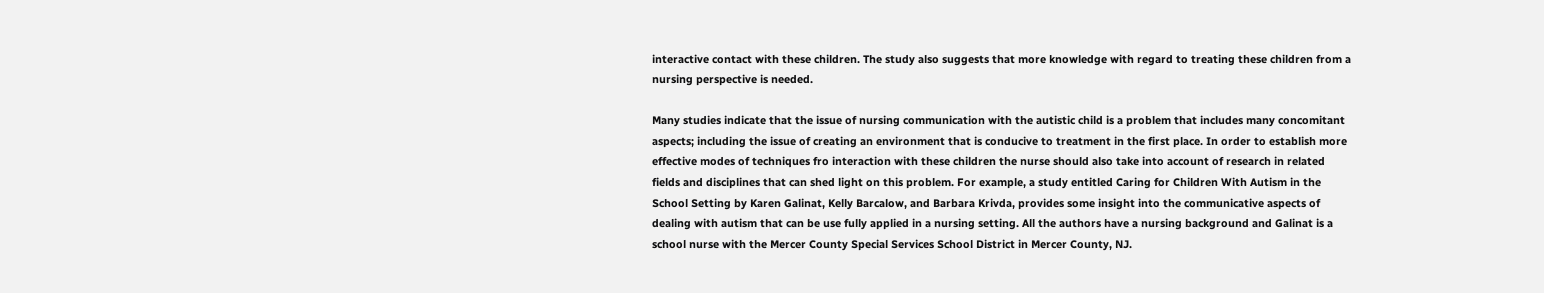interactive contact with these children. The study also suggests that more knowledge with regard to treating these children from a nursing perspective is needed.

Many studies indicate that the issue of nursing communication with the autistic child is a problem that includes many concomitant aspects; including the issue of creating an environment that is conducive to treatment in the first place. In order to establish more effective modes of techniques fro interaction with these children the nurse should also take into account of research in related fields and disciplines that can shed light on this problem. For example, a study entitled Caring for Children With Autism in the School Setting by Karen Galinat, Kelly Barcalow, and Barbara Krivda, provides some insight into the communicative aspects of dealing with autism that can be use fully applied in a nursing setting. All the authors have a nursing background and Galinat is a school nurse with the Mercer County Special Services School District in Mercer County, NJ.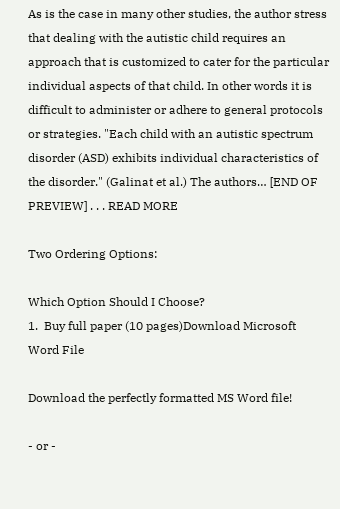As is the case in many other studies, the author stress that dealing with the autistic child requires an approach that is customized to cater for the particular individual aspects of that child. In other words it is difficult to administer or adhere to general protocols or strategies. "Each child with an autistic spectrum disorder (ASD) exhibits individual characteristics of the disorder." (Galinat et al.) The authors… [END OF PREVIEW] . . . READ MORE

Two Ordering Options:

Which Option Should I Choose?
1.  Buy full paper (10 pages)Download Microsoft Word File

Download the perfectly formatted MS Word file!

- or -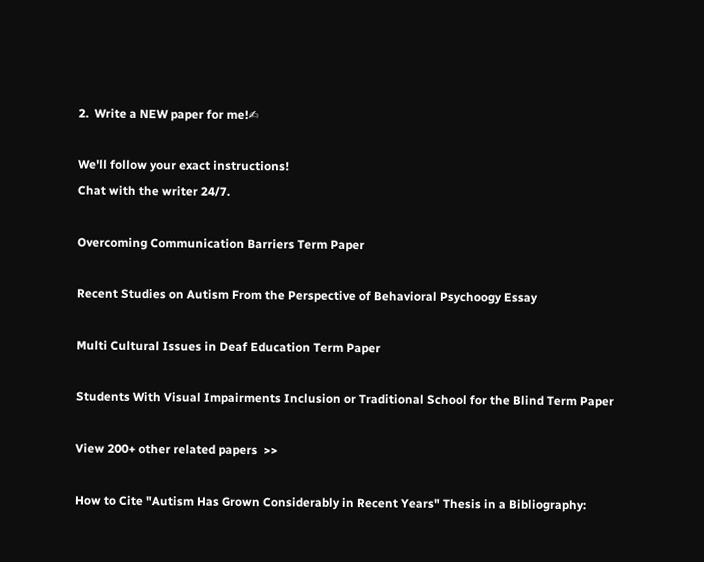2.  Write a NEW paper for me!✍

We'll follow your exact instructions!
Chat with the writer 24/7.

Overcoming Communication Barriers Term Paper

Recent Studies on Autism From the Perspective of Behavioral Psychoogy Essay

Multi Cultural Issues in Deaf Education Term Paper

Students With Visual Impairments Inclusion or Traditional School for the Blind Term Paper

View 200+ other related papers  >>

How to Cite "Autism Has Grown Considerably in Recent Years" Thesis in a Bibliography: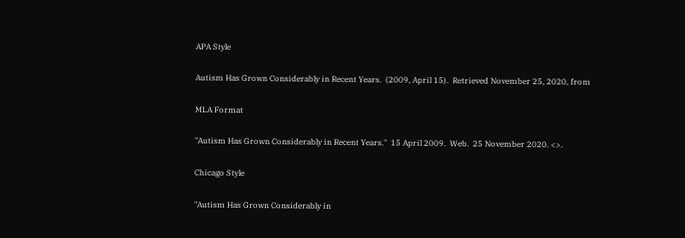APA Style

Autism Has Grown Considerably in Recent Years.  (2009, April 15).  Retrieved November 25, 2020, from

MLA Format

"Autism Has Grown Considerably in Recent Years."  15 April 2009.  Web.  25 November 2020. <>.

Chicago Style

"Autism Has Grown Considerably in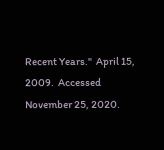Recent Years."  April 15, 2009.  Accessed November 25, 2020.